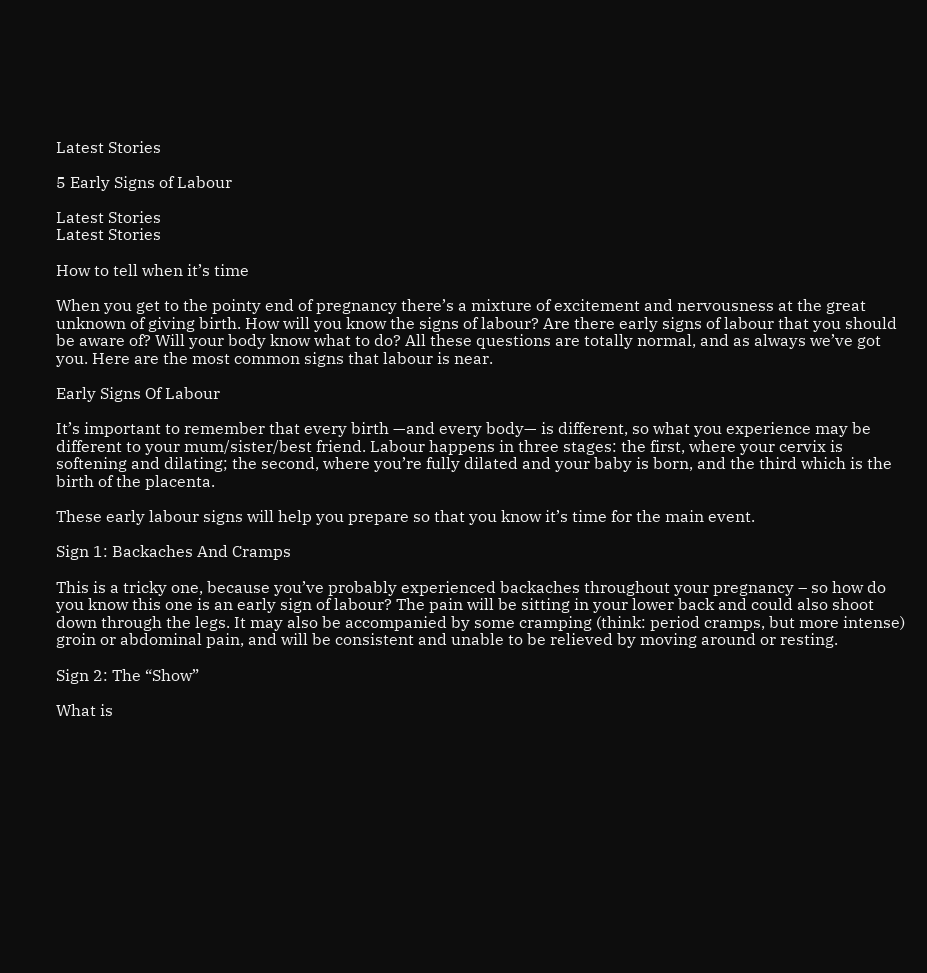Latest Stories

5 Early Signs of Labour

Latest Stories
Latest Stories

How to tell when it’s time

When you get to the pointy end of pregnancy there’s a mixture of excitement and nervousness at the great unknown of giving birth. How will you know the signs of labour? Are there early signs of labour that you should be aware of? Will your body know what to do? All these questions are totally normal, and as always we’ve got you. Here are the most common signs that labour is near.

Early Signs Of Labour

It’s important to remember that every birth —and every body— is different, so what you experience may be different to your mum/sister/best friend. Labour happens in three stages: the first, where your cervix is softening and dilating; the second, where you’re fully dilated and your baby is born, and the third which is the birth of the placenta.

These early labour signs will help you prepare so that you know it’s time for the main event.

Sign 1: Backaches And Cramps

This is a tricky one, because you’ve probably experienced backaches throughout your pregnancy – so how do you know this one is an early sign of labour? The pain will be sitting in your lower back and could also shoot down through the legs. It may also be accompanied by some cramping (think: period cramps, but more intense) groin or abdominal pain, and will be consistent and unable to be relieved by moving around or resting.

Sign 2: The “Show”

What is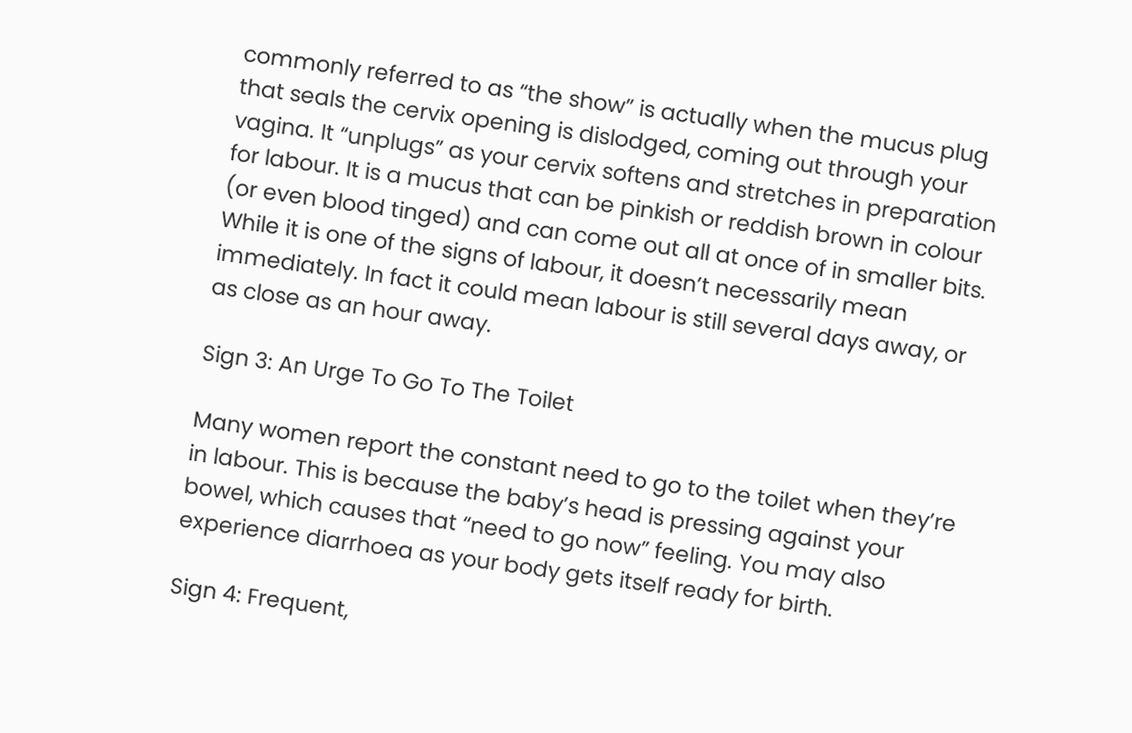commonly referred to as “the show” is actually when the mucus plug that seals the cervix opening is dislodged, coming out through your vagina. It “unplugs” as your cervix softens and stretches in preparation for labour. It is a mucus that can be pinkish or reddish brown in colour (or even blood tinged) and can come out all at once of in smaller bits. While it is one of the signs of labour, it doesn’t necessarily mean immediately. In fact it could mean labour is still several days away, or as close as an hour away.

Sign 3: An Urge To Go To The Toilet

Many women report the constant need to go to the toilet when they’re in labour. This is because the baby’s head is pressing against your bowel, which causes that “need to go now” feeling. You may also experience diarrhoea as your body gets itself ready for birth.

Sign 4: Frequent,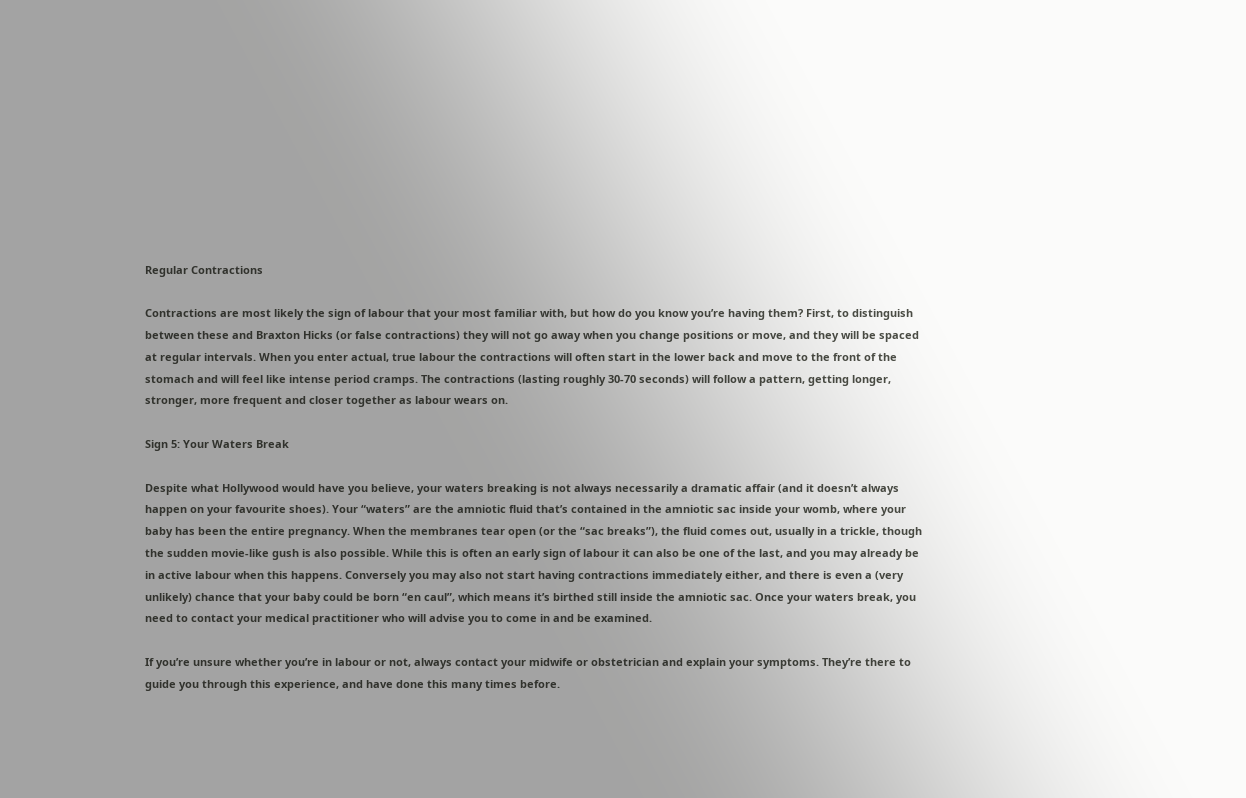Regular Contractions

Contractions are most likely the sign of labour that your most familiar with, but how do you know you’re having them? First, to distinguish between these and Braxton Hicks (or false contractions) they will not go away when you change positions or move, and they will be spaced at regular intervals. When you enter actual, true labour the contractions will often start in the lower back and move to the front of the stomach and will feel like intense period cramps. The contractions (lasting roughly 30-70 seconds) will follow a pattern, getting longer, stronger, more frequent and closer together as labour wears on.

Sign 5: Your Waters Break

Despite what Hollywood would have you believe, your waters breaking is not always necessarily a dramatic affair (and it doesn’t always happen on your favourite shoes). Your “waters” are the amniotic fluid that’s contained in the amniotic sac inside your womb, where your baby has been the entire pregnancy. When the membranes tear open (or the “sac breaks”), the fluid comes out, usually in a trickle, though the sudden movie-like gush is also possible. While this is often an early sign of labour it can also be one of the last, and you may already be in active labour when this happens. Conversely you may also not start having contractions immediately either, and there is even a (very unlikely) chance that your baby could be born “en caul”, which means it’s birthed still inside the amniotic sac. Once your waters break, you need to contact your medical practitioner who will advise you to come in and be examined.

If you’re unsure whether you’re in labour or not, always contact your midwife or obstetrician and explain your symptoms. They’re there to guide you through this experience, and have done this many times before.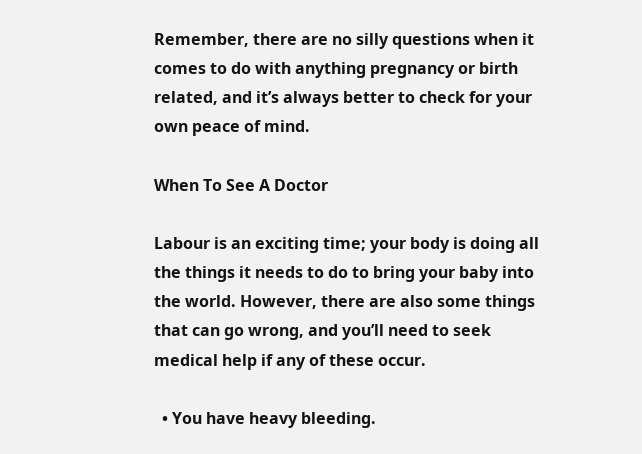Remember, there are no silly questions when it comes to do with anything pregnancy or birth related, and it’s always better to check for your own peace of mind.

When To See A Doctor

Labour is an exciting time; your body is doing all the things it needs to do to bring your baby into the world. However, there are also some things that can go wrong, and you’ll need to seek medical help if any of these occur.

  • You have heavy bleeding.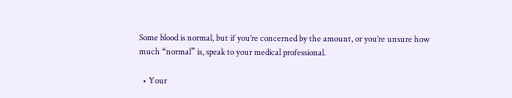Some blood is normal, but if you’re concerned by the amount, or you’re unsure how much “normal” is, speak to your medical professional.

  • Your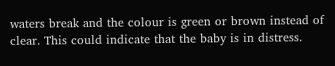waters break and the colour is green or brown instead of clear. This could indicate that the baby is in distress.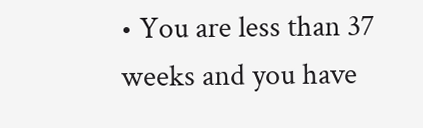• You are less than 37 weeks and you have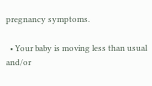pregnancy symptoms.

  • Your baby is moving less than usual and/or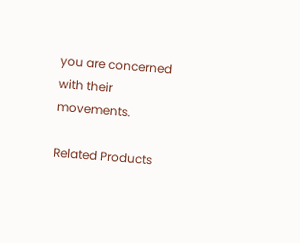you are concerned with their movements.

Related Products